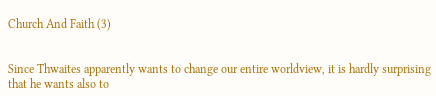Church And Faith (3)


Since Thwaites apparently wants to change our entire worldview, it is hardly surprising that he wants also to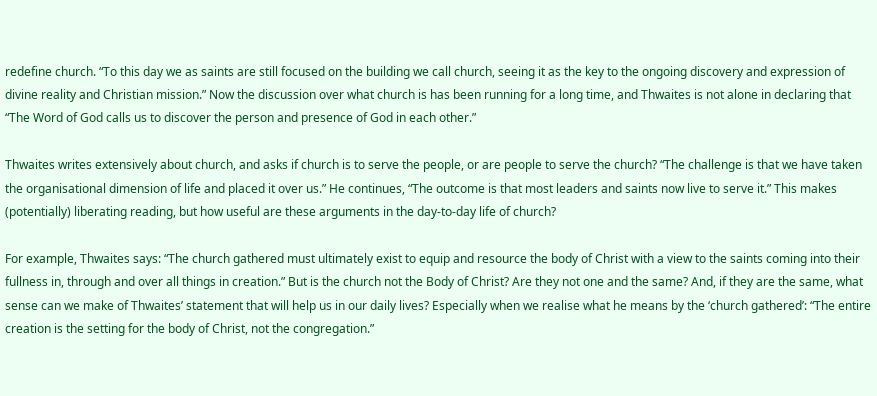redefine church. “To this day we as saints are still focused on the building we call church, seeing it as the key to the ongoing discovery and expression of divine reality and Christian mission.” Now the discussion over what church is has been running for a long time, and Thwaites is not alone in declaring that “The Word of God calls us to discover the person and presence of God in each other.”

Thwaites writes extensively about church, and asks if church is to serve the people, or are people to serve the church? “The challenge is that we have taken the organisational dimension of life and placed it over us.” He continues, “The outcome is that most leaders and saints now live to serve it.” This makes (potentially) liberating reading, but how useful are these arguments in the day-to-day life of church?

For example, Thwaites says: “The church gathered must ultimately exist to equip and resource the body of Christ with a view to the saints coming into their fullness in, through and over all things in creation.” But is the church not the Body of Christ? Are they not one and the same? And, if they are the same, what sense can we make of Thwaites’ statement that will help us in our daily lives? Especially when we realise what he means by the ‘church gathered’: “The entire creation is the setting for the body of Christ, not the congregation.”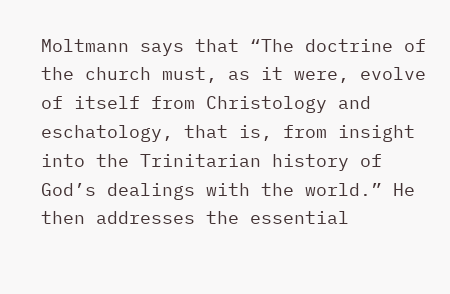Moltmann says that “The doctrine of the church must, as it were, evolve of itself from Christology and eschatology, that is, from insight into the Trinitarian history of God’s dealings with the world.” He then addresses the essential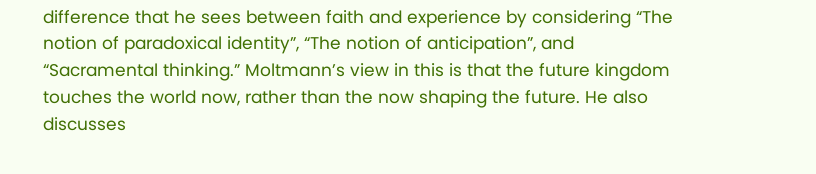difference that he sees between faith and experience by considering “The notion of paradoxical identity”, “The notion of anticipation”, and “Sacramental thinking.” Moltmann’s view in this is that the future kingdom touches the world now, rather than the now shaping the future. He also discusses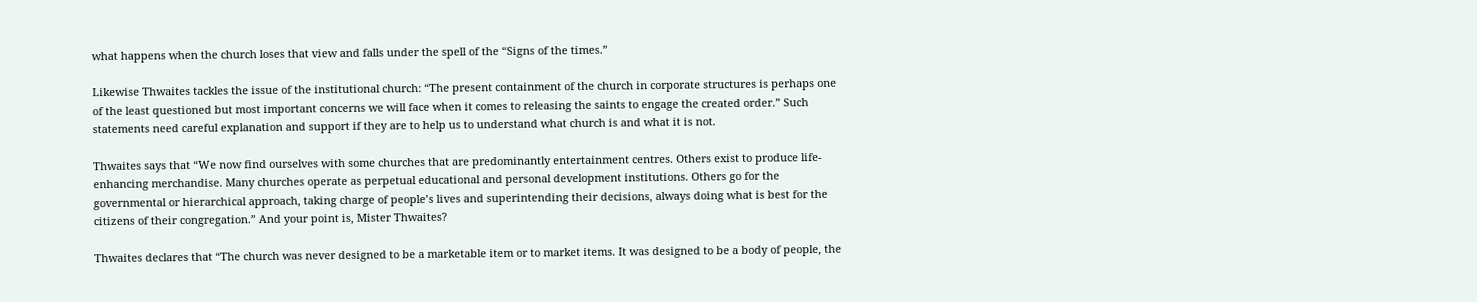what happens when the church loses that view and falls under the spell of the “Signs of the times.”

Likewise Thwaites tackles the issue of the institutional church: “The present containment of the church in corporate structures is perhaps one of the least questioned but most important concerns we will face when it comes to releasing the saints to engage the created order.” Such statements need careful explanation and support if they are to help us to understand what church is and what it is not.

Thwaites says that “We now find ourselves with some churches that are predominantly entertainment centres. Others exist to produce life-enhancing merchandise. Many churches operate as perpetual educational and personal development institutions. Others go for the governmental or hierarchical approach, taking charge of people’s lives and superintending their decisions, always doing what is best for the citizens of their congregation.” And your point is, Mister Thwaites?

Thwaites declares that “The church was never designed to be a marketable item or to market items. It was designed to be a body of people, the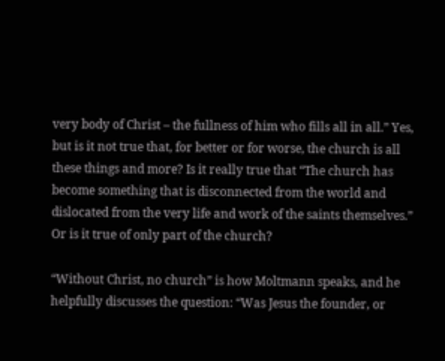very body of Christ – the fullness of him who fills all in all.” Yes, but is it not true that, for better or for worse, the church is all these things and more? Is it really true that “The church has become something that is disconnected from the world and dislocated from the very life and work of the saints themselves.” Or is it true of only part of the church?

“Without Christ, no church” is how Moltmann speaks, and he helpfully discusses the question: “Was Jesus the founder, or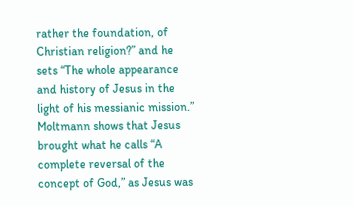rather the foundation, of Christian religion?” and he sets “The whole appearance and history of Jesus in the light of his messianic mission.” Moltmann shows that Jesus brought what he calls “A complete reversal of the concept of God,” as Jesus was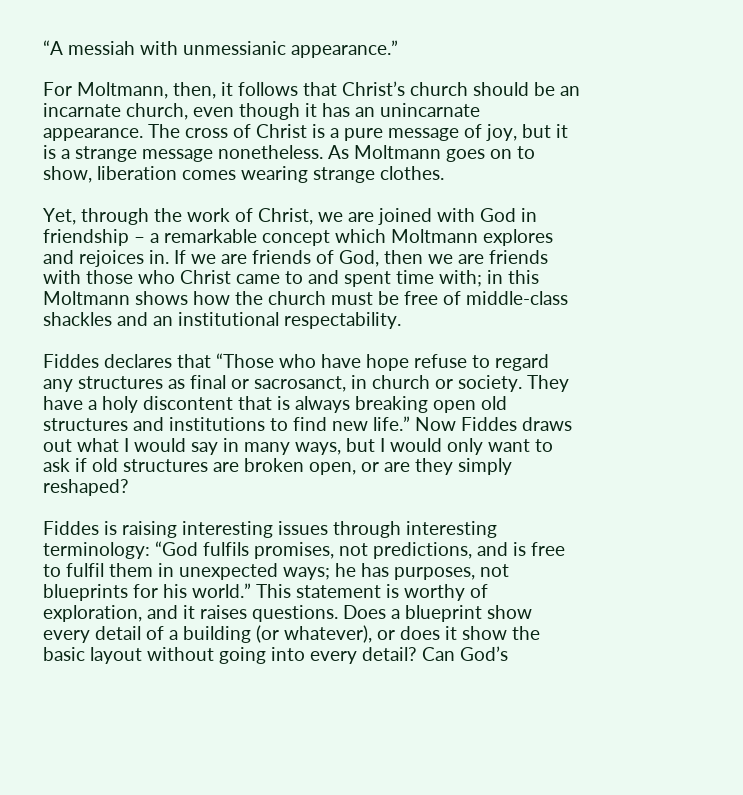“A messiah with unmessianic appearance.”

For Moltmann, then, it follows that Christ’s church should be an incarnate church, even though it has an unincarnate appearance. The cross of Christ is a pure message of joy, but it is a strange message nonetheless. As Moltmann goes on to show, liberation comes wearing strange clothes.

Yet, through the work of Christ, we are joined with God in friendship – a remarkable concept which Moltmann explores and rejoices in. If we are friends of God, then we are friends with those who Christ came to and spent time with; in this Moltmann shows how the church must be free of middle-class shackles and an institutional respectability.

Fiddes declares that “Those who have hope refuse to regard any structures as final or sacrosanct, in church or society. They have a holy discontent that is always breaking open old structures and institutions to find new life.” Now Fiddes draws out what I would say in many ways, but I would only want to ask if old structures are broken open, or are they simply reshaped?

Fiddes is raising interesting issues through interesting terminology: “God fulfils promises, not predictions, and is free to fulfil them in unexpected ways; he has purposes, not blueprints for his world.” This statement is worthy of exploration, and it raises questions. Does a blueprint show every detail of a building (or whatever), or does it show the basic layout without going into every detail? Can God’s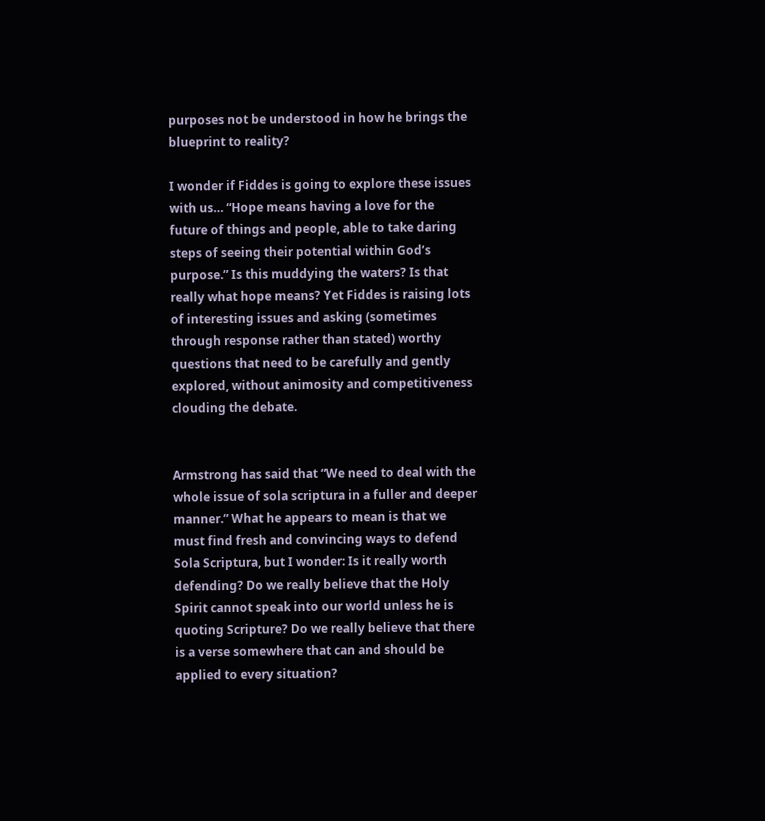purposes not be understood in how he brings the blueprint to reality?

I wonder if Fiddes is going to explore these issues with us… “Hope means having a love for the future of things and people, able to take daring steps of seeing their potential within God’s purpose.” Is this muddying the waters? Is that really what hope means? Yet Fiddes is raising lots of interesting issues and asking (sometimes through response rather than stated) worthy questions that need to be carefully and gently explored, without animosity and competitiveness clouding the debate.


Armstrong has said that “We need to deal with the whole issue of sola scriptura in a fuller and deeper manner.” What he appears to mean is that we must find fresh and convincing ways to defend Sola Scriptura, but I wonder: Is it really worth defending? Do we really believe that the Holy Spirit cannot speak into our world unless he is quoting Scripture? Do we really believe that there is a verse somewhere that can and should be applied to every situation?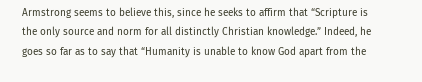Armstrong seems to believe this, since he seeks to affirm that “Scripture is the only source and norm for all distinctly Christian knowledge.” Indeed, he goes so far as to say that “Humanity is unable to know God apart from the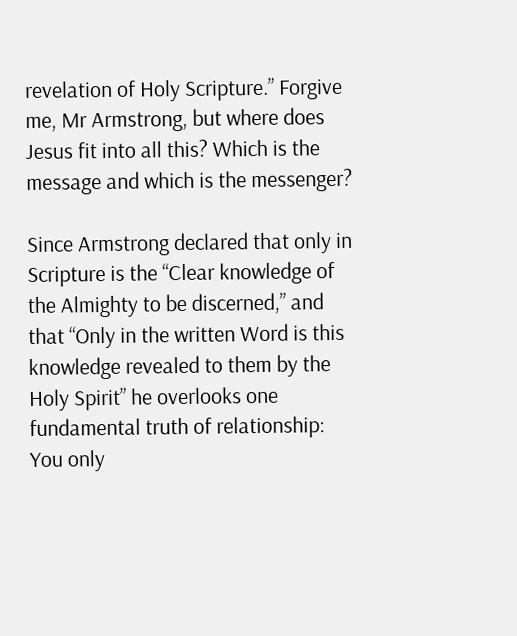revelation of Holy Scripture.” Forgive me, Mr Armstrong, but where does Jesus fit into all this? Which is the message and which is the messenger?

Since Armstrong declared that only in Scripture is the “Clear knowledge of the Almighty to be discerned,” and that “Only in the written Word is this knowledge revealed to them by the Holy Spirit” he overlooks one fundamental truth of relationship: You only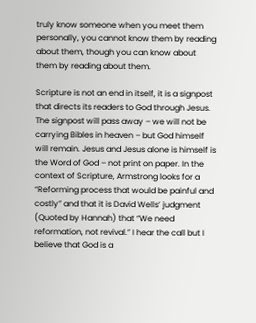truly know someone when you meet them personally, you cannot know them by reading about them, though you can know about them by reading about them.

Scripture is not an end in itself, it is a signpost that directs its readers to God through Jesus. The signpost will pass away – we will not be carrying Bibles in heaven – but God himself will remain. Jesus and Jesus alone is himself is the Word of God – not print on paper. In the context of Scripture, Armstrong looks for a “Reforming process that would be painful and costly” and that it is David Wells’ judgment (Quoted by Hannah) that “We need reformation, not revival.” I hear the call but I believe that God is a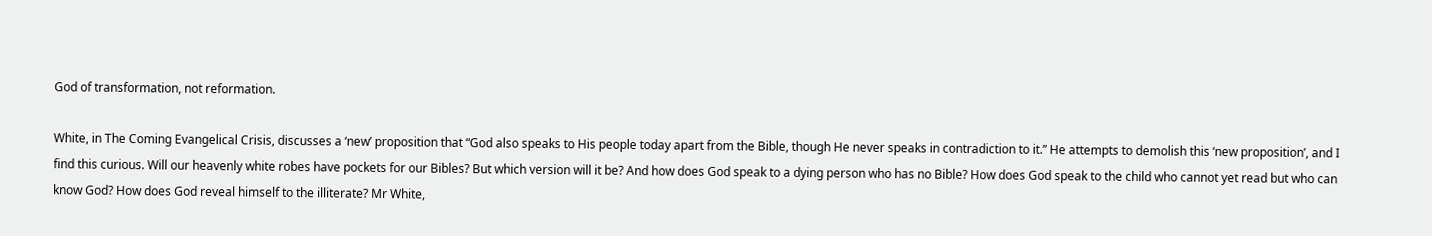God of transformation, not reformation.

White, in The Coming Evangelical Crisis, discusses a ‘new’ proposition that “God also speaks to His people today apart from the Bible, though He never speaks in contradiction to it.” He attempts to demolish this ‘new proposition’, and I find this curious. Will our heavenly white robes have pockets for our Bibles? But which version will it be? And how does God speak to a dying person who has no Bible? How does God speak to the child who cannot yet read but who can know God? How does God reveal himself to the illiterate? Mr White,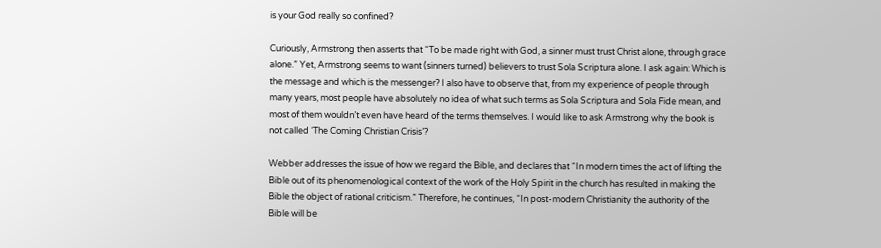is your God really so confined?

Curiously, Armstrong then asserts that “To be made right with God, a sinner must trust Christ alone, through grace alone.” Yet, Armstrong seems to want (sinners turned) believers to trust Sola Scriptura alone. I ask again: Which is the message and which is the messenger? I also have to observe that, from my experience of people through many years, most people have absolutely no idea of what such terms as Sola Scriptura and Sola Fide mean, and most of them wouldn’t even have heard of the terms themselves. I would like to ask Armstrong why the book is not called ‘The Coming Christian Crisis’?

Webber addresses the issue of how we regard the Bible, and declares that “In modern times the act of lifting the Bible out of its phenomenological context of the work of the Holy Spirit in the church has resulted in making the Bible the object of rational criticism.” Therefore, he continues, “In post-modern Christianity the authority of the Bible will be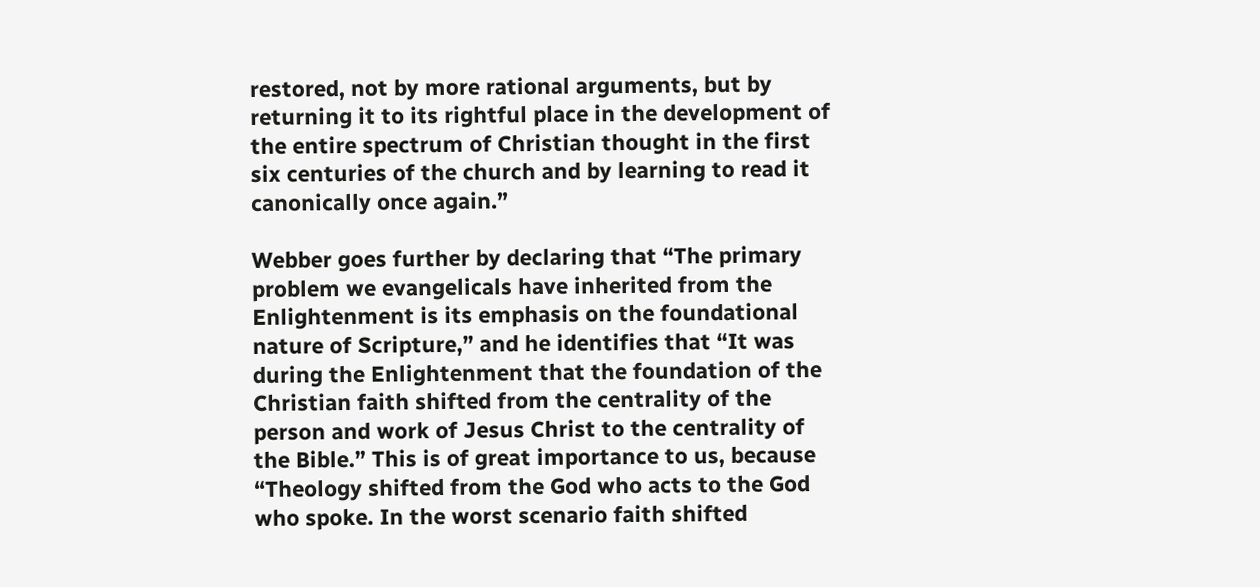restored, not by more rational arguments, but by returning it to its rightful place in the development of the entire spectrum of Christian thought in the first six centuries of the church and by learning to read it canonically once again.”

Webber goes further by declaring that “The primary problem we evangelicals have inherited from the Enlightenment is its emphasis on the foundational nature of Scripture,” and he identifies that “It was during the Enlightenment that the foundation of the Christian faith shifted from the centrality of the person and work of Jesus Christ to the centrality of the Bible.” This is of great importance to us, because “Theology shifted from the God who acts to the God who spoke. In the worst scenario faith shifted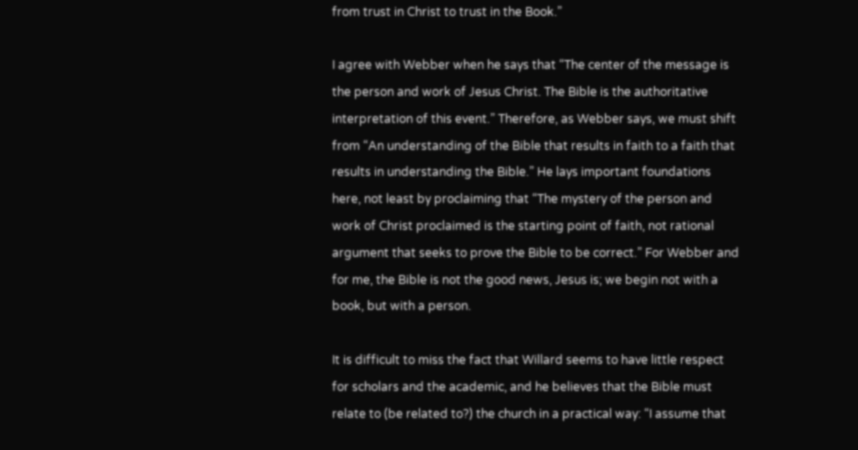from trust in Christ to trust in the Book.”

I agree with Webber when he says that “The center of the message is the person and work of Jesus Christ. The Bible is the authoritative interpretation of this event.” Therefore, as Webber says, we must shift from “An understanding of the Bible that results in faith to a faith that results in understanding the Bible.” He lays important foundations here, not least by proclaiming that “The mystery of the person and work of Christ proclaimed is the starting point of faith, not rational argument that seeks to prove the Bible to be correct.” For Webber and for me, the Bible is not the good news, Jesus is; we begin not with a book, but with a person.

It is difficult to miss the fact that Willard seems to have little respect for scholars and the academic, and he believes that the Bible must relate to (be related to?) the church in a practical way: “I assume that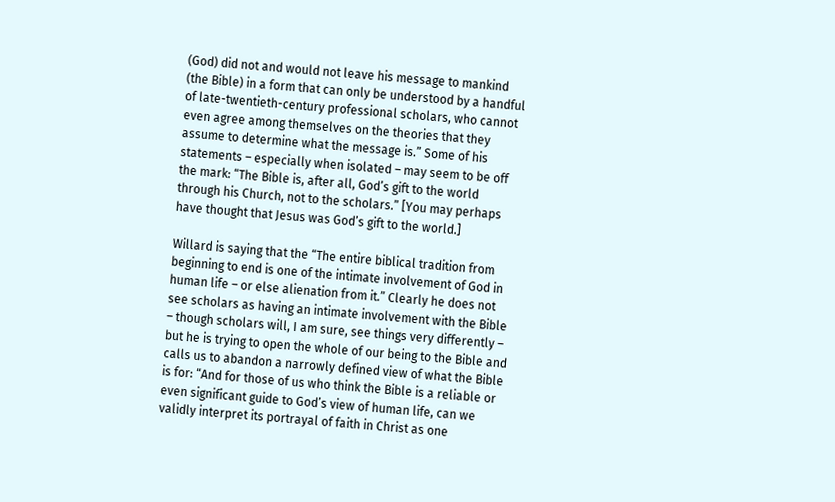(God) did not and would not leave his message to mankind (the Bible) in a form that can only be understood by a handful of late-twentieth-century professional scholars, who cannot even agree among themselves on the theories that they assume to determine what the message is.” Some of his statements – especially when isolated – may seem to be off the mark: “The Bible is, after all, God’s gift to the world through his Church, not to the scholars.” [You may perhaps have thought that Jesus was God’s gift to the world.]

Willard is saying that the “The entire biblical tradition from beginning to end is one of the intimate involvement of God in human life – or else alienation from it.” Clearly he does not see scholars as having an intimate involvement with the Bible – though scholars will, I am sure, see things very differently – but he is trying to open the whole of our being to the Bible and calls us to abandon a narrowly defined view of what the Bible is for: “And for those of us who think the Bible is a reliable or even significant guide to God’s view of human life, can we validly interpret its portrayal of faith in Christ as one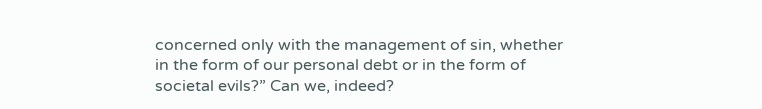concerned only with the management of sin, whether in the form of our personal debt or in the form of societal evils?” Can we, indeed?